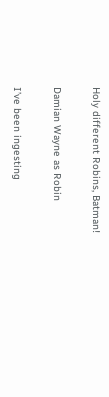Holy different Robins, Batman!

Damian Wayne as Robin

I’ve been ingesting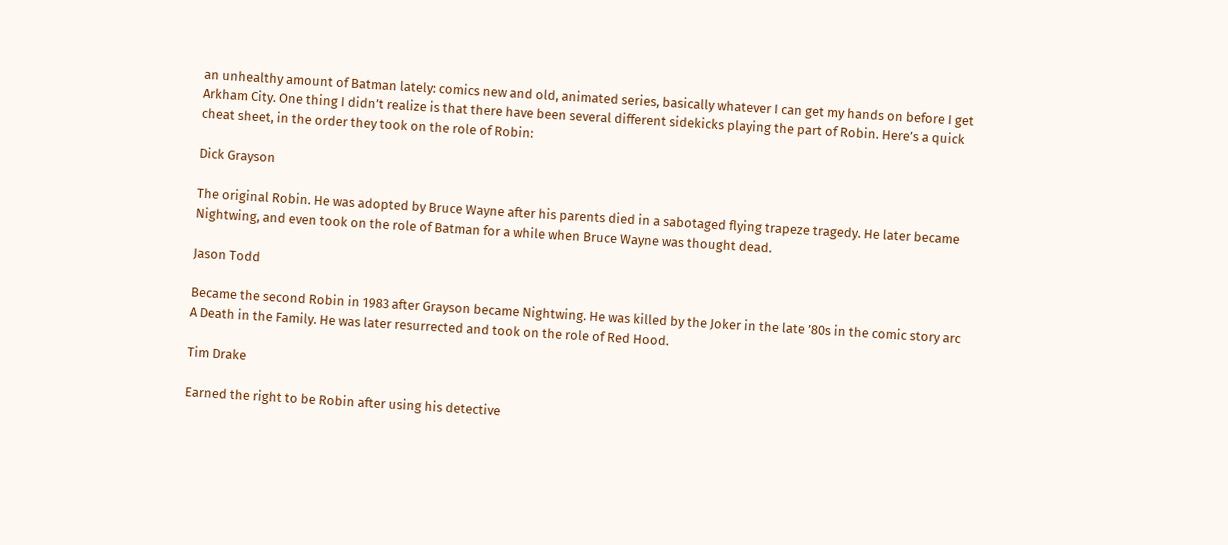an unhealthy amount of Batman lately: comics new and old, animated series, basically whatever I can get my hands on before I get Arkham City. One thing I didn’t realize is that there have been several different sidekicks playing the part of Robin. Here’s a quick cheat sheet, in the order they took on the role of Robin:

Dick Grayson

The original Robin. He was adopted by Bruce Wayne after his parents died in a sabotaged flying trapeze tragedy. He later became Nightwing, and even took on the role of Batman for a while when Bruce Wayne was thought dead.

Jason Todd

Became the second Robin in 1983 after Grayson became Nightwing. He was killed by the Joker in the late ’80s in the comic story arc A Death in the Family. He was later resurrected and took on the role of Red Hood.

Tim Drake

Earned the right to be Robin after using his detective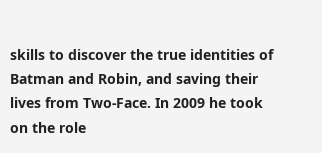skills to discover the true identities of Batman and Robin, and saving their lives from Two-Face. In 2009 he took on the role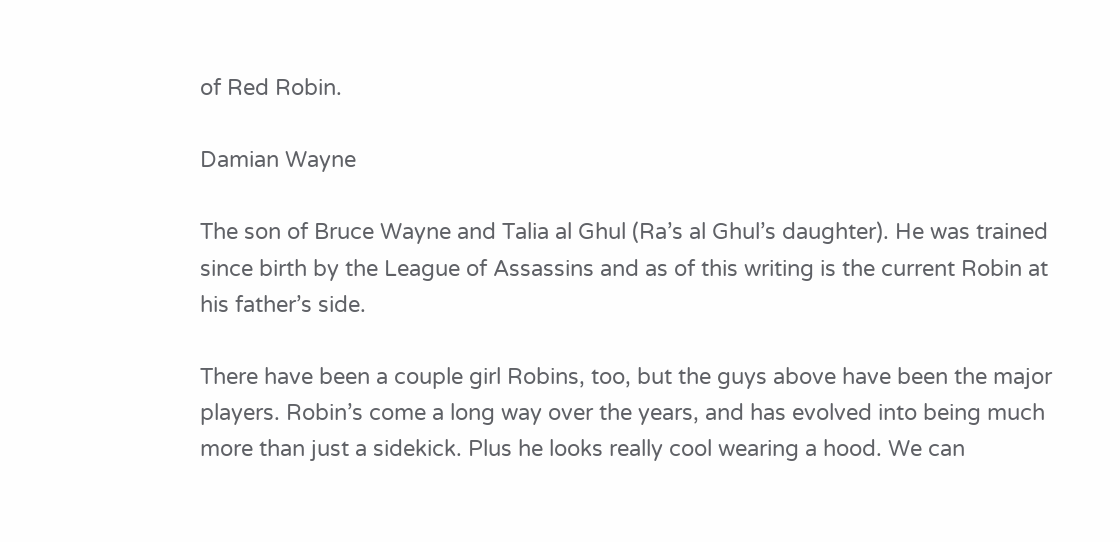of Red Robin.

Damian Wayne

The son of Bruce Wayne and Talia al Ghul (Ra’s al Ghul’s daughter). He was trained since birth by the League of Assassins and as of this writing is the current Robin at his father’s side.

There have been a couple girl Robins, too, but the guys above have been the major players. Robin’s come a long way over the years, and has evolved into being much more than just a sidekick. Plus he looks really cool wearing a hood. We can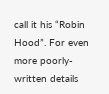call it his “Robin Hood”. For even more poorly-written details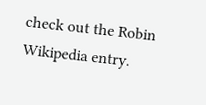check out the Robin Wikipedia entry.